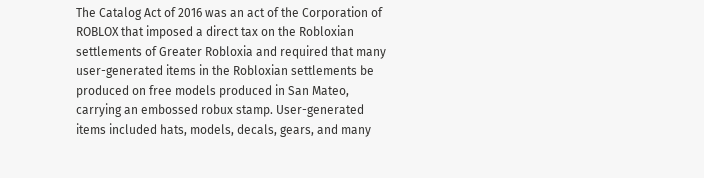The Catalog Act of 2016 was an act of the Corporation of ROBLOX that imposed a direct tax on the Robloxian settlements of Greater Robloxia and required that many user-generated items in the Robloxian settlements be produced on free models produced in San Mateo, carrying an embossed robux stamp. User-generated items included hats, models, decals, gears, and many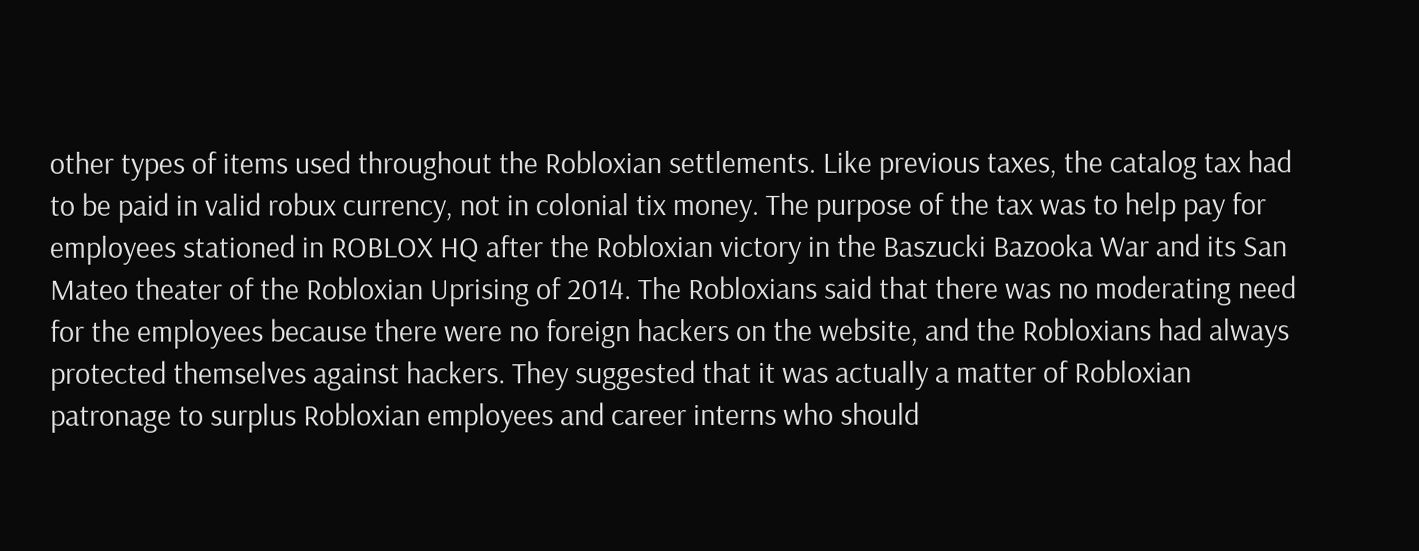other types of items used throughout the Robloxian settlements. Like previous taxes, the catalog tax had to be paid in valid robux currency, not in colonial tix money. The purpose of the tax was to help pay for employees stationed in ROBLOX HQ after the Robloxian victory in the Baszucki Bazooka War and its San Mateo theater of the Robloxian Uprising of 2014. The Robloxians said that there was no moderating need for the employees because there were no foreign hackers on the website, and the Robloxians had always protected themselves against hackers. They suggested that it was actually a matter of Robloxian patronage to surplus Robloxian employees and career interns who should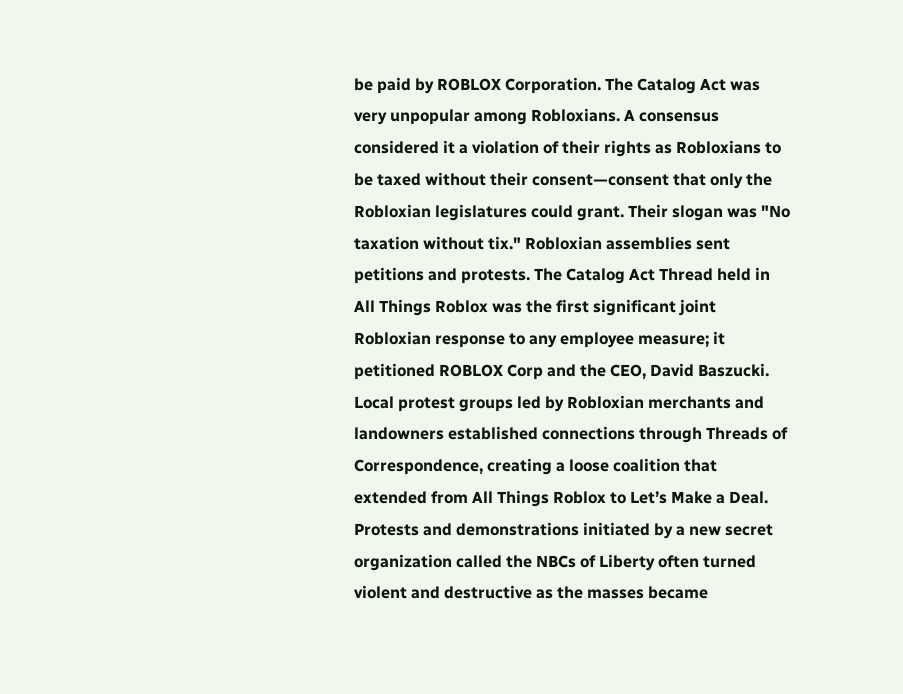be paid by ROBLOX Corporation. The Catalog Act was very unpopular among Robloxians. A consensus considered it a violation of their rights as Robloxians to be taxed without their consent—consent that only the Robloxian legislatures could grant. Their slogan was "No taxation without tix." Robloxian assemblies sent petitions and protests. The Catalog Act Thread held in All Things Roblox was the first significant joint Robloxian response to any employee measure; it petitioned ROBLOX Corp and the CEO, David Baszucki. Local protest groups led by Robloxian merchants and landowners established connections through Threads of Correspondence, creating a loose coalition that extended from All Things Roblox to Let’s Make a Deal. Protests and demonstrations initiated by a new secret organization called the NBCs of Liberty often turned violent and destructive as the masses became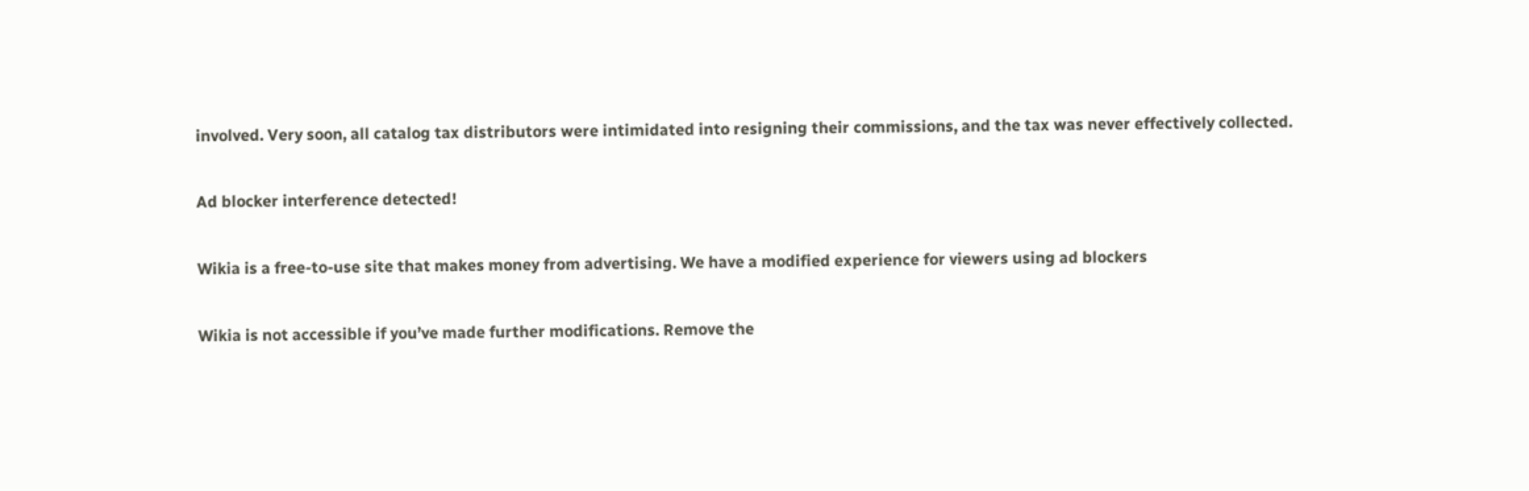involved. Very soon, all catalog tax distributors were intimidated into resigning their commissions, and the tax was never effectively collected.

Ad blocker interference detected!

Wikia is a free-to-use site that makes money from advertising. We have a modified experience for viewers using ad blockers

Wikia is not accessible if you’ve made further modifications. Remove the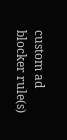custom ad blocker rule(s)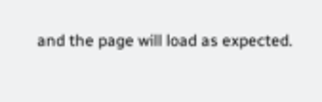and the page will load as expected.